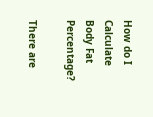How do I Calculate Body Fat Percentage?

There are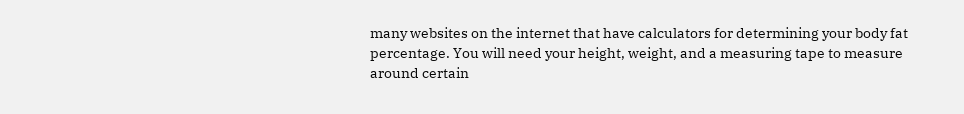many websites on the internet that have calculators for determining your body fat percentage. You will need your height, weight, and a measuring tape to measure around certain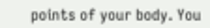points of your body. You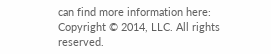can find more information here:
Copyright © 2014, LLC. All rights reserved.